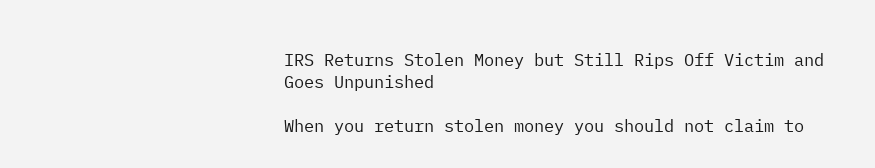IRS Returns Stolen Money but Still Rips Off Victim and Goes Unpunished

When you return stolen money you should not claim to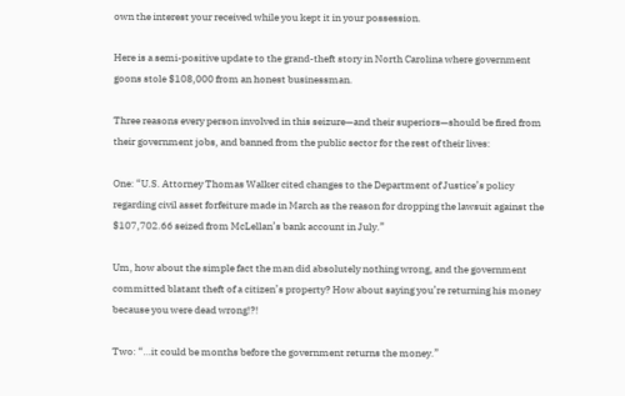own the interest your received while you kept it in your possession.

Here is a semi-positive update to the grand-theft story in North Carolina where government goons stole $108,000 from an honest businessman.

Three reasons every person involved in this seizure—and their superiors—should be fired from their government jobs, and banned from the public sector for the rest of their lives:

One: “U.S. Attorney Thomas Walker cited changes to the Department of Justice’s policy regarding civil asset forfeiture made in March as the reason for dropping the lawsuit against the $107,702.66 seized from McLellan’s bank account in July.”

Um, how about the simple fact the man did absolutely nothing wrong, and the government committed blatant theft of a citizen’s property? How about saying you’re returning his money because you were dead wrong!?!

Two: “…it could be months before the government returns the money.”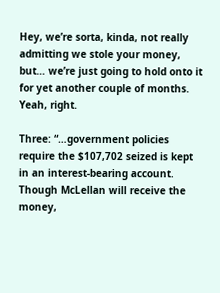Hey, we’re sorta, kinda, not really admitting we stole your money, but… we’re just going to hold onto it for yet another couple of months. Yeah, right.

Three: “…government policies require the $107,702 seized is kept in an interest-bearing account. Though McLellan will receive the money,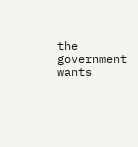the government wants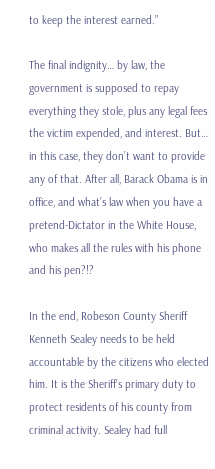to keep the interest earned.”

The final indignity… by law, the government is supposed to repay everything they stole, plus any legal fees the victim expended, and interest. But… in this case, they don’t want to provide any of that. After all, Barack Obama is in office, and what’s law when you have a pretend-Dictator in the White House, who makes all the rules with his phone and his pen?!?

In the end, Robeson County Sheriff Kenneth Sealey needs to be held accountable by the citizens who elected him. It is the Sheriff’s primary duty to protect residents of his county from criminal activity. Sealey had full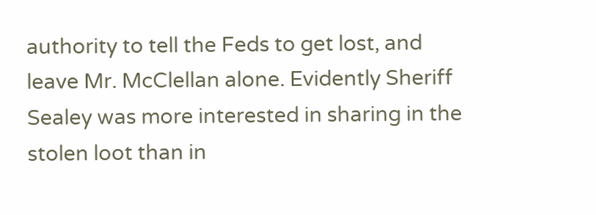authority to tell the Feds to get lost, and leave Mr. McClellan alone. Evidently Sheriff Sealey was more interested in sharing in the stolen loot than in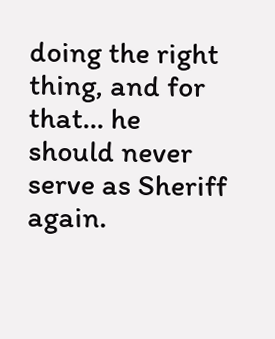doing the right thing, and for that… he should never serve as Sheriff again.